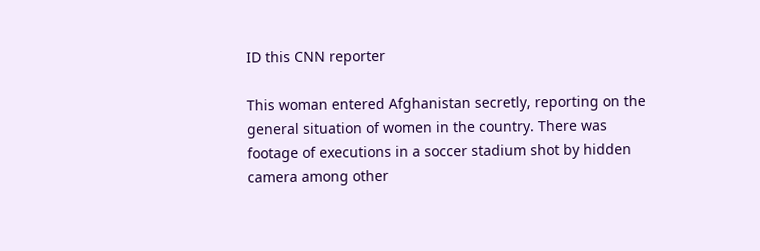ID this CNN reporter

This woman entered Afghanistan secretly, reporting on the general situation of women in the country. There was footage of executions in a soccer stadium shot by hidden camera among other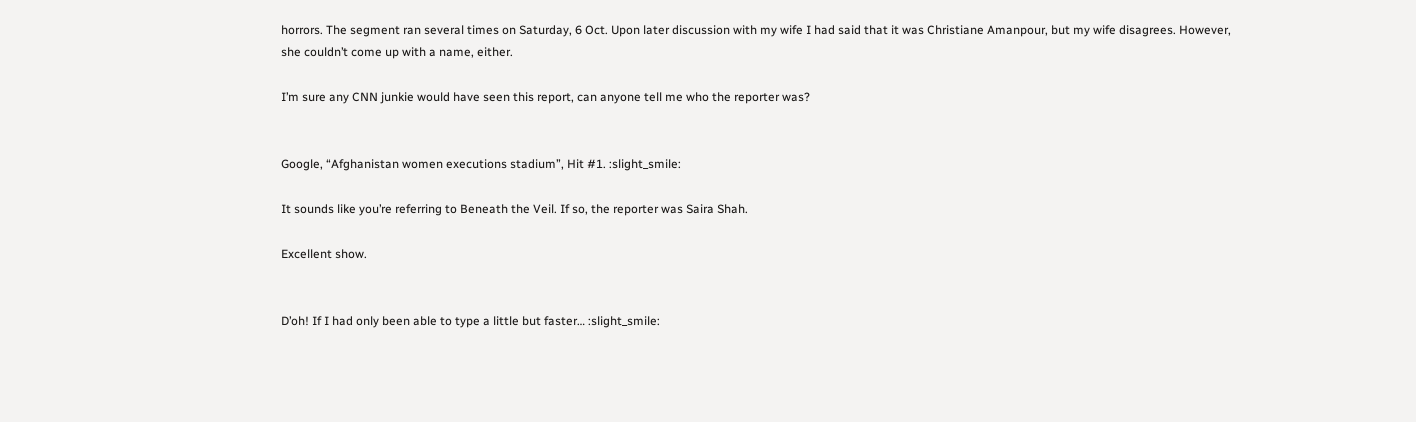horrors. The segment ran several times on Saturday, 6 Oct. Upon later discussion with my wife I had said that it was Christiane Amanpour, but my wife disagrees. However, she couldn’t come up with a name, either.

I’m sure any CNN junkie would have seen this report, can anyone tell me who the reporter was?


Google, “Afghanistan women executions stadium”, Hit #1. :slight_smile:

It sounds like you’re referring to Beneath the Veil. If so, the reporter was Saira Shah.

Excellent show.


D’oh! If I had only been able to type a little but faster… :slight_smile: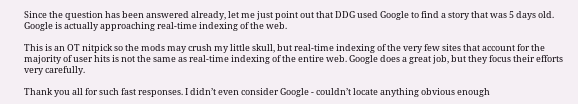Since the question has been answered already, let me just point out that DDG used Google to find a story that was 5 days old. Google is actually approaching real-time indexing of the web.

This is an OT nitpick so the mods may crush my little skull, but real-time indexing of the very few sites that account for the majority of user hits is not the same as real-time indexing of the entire web. Google does a great job, but they focus their efforts very carefully.

Thank you all for such fast responses. I didn’t even consider Google - couldn’t locate anything obvious enough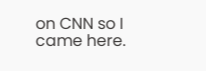on CNN so I came here.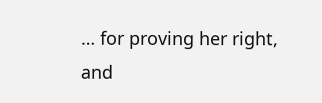… for proving her right, and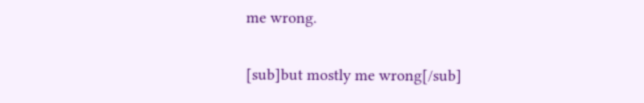me wrong.

[sub]but mostly me wrong[/sub]